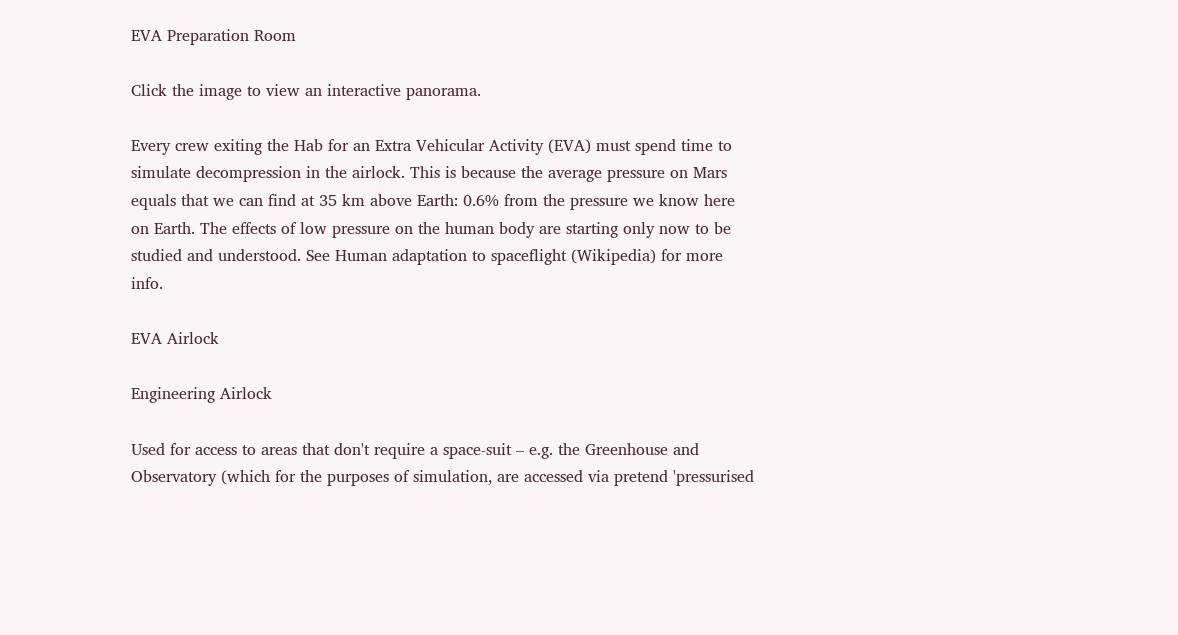EVA Preparation Room

Click the image to view an interactive panorama.

Every crew exiting the Hab for an Extra Vehicular Activity (EVA) must spend time to simulate decompression in the airlock. This is because the average pressure on Mars equals that we can find at 35 km above Earth: 0.6% from the pressure we know here on Earth. The effects of low pressure on the human body are starting only now to be studied and understood. See Human adaptation to spaceflight (Wikipedia) for more info.

EVA Airlock

Engineering Airlock

Used for access to areas that don't require a space-suit – e.g. the Greenhouse and Observatory (which for the purposes of simulation, are accessed via pretend 'pressurised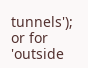tunnels'); or for 'outside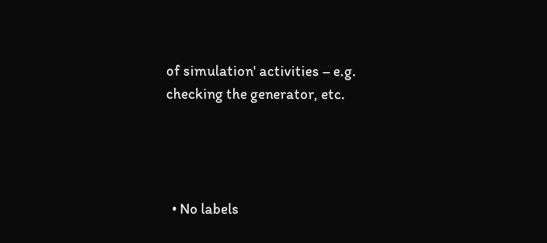of simulation' activities – e.g. checking the generator, etc.




  • No labels